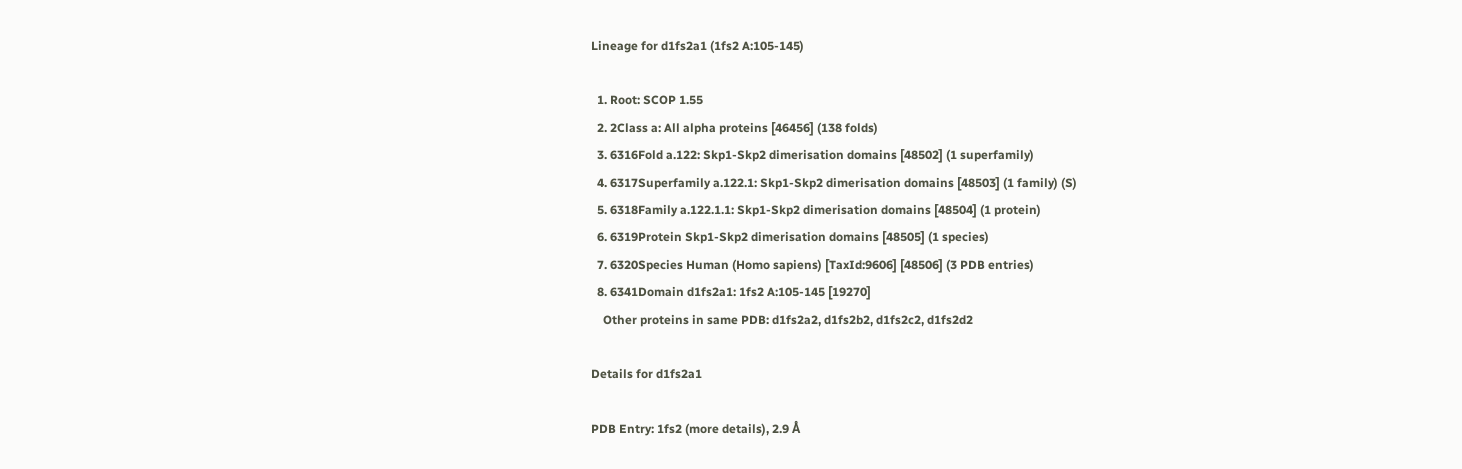Lineage for d1fs2a1 (1fs2 A:105-145)

  1. Root: SCOP 1.55
  2. 2Class a: All alpha proteins [46456] (138 folds)
  3. 6316Fold a.122: Skp1-Skp2 dimerisation domains [48502] (1 superfamily)
  4. 6317Superfamily a.122.1: Skp1-Skp2 dimerisation domains [48503] (1 family) (S)
  5. 6318Family a.122.1.1: Skp1-Skp2 dimerisation domains [48504] (1 protein)
  6. 6319Protein Skp1-Skp2 dimerisation domains [48505] (1 species)
  7. 6320Species Human (Homo sapiens) [TaxId:9606] [48506] (3 PDB entries)
  8. 6341Domain d1fs2a1: 1fs2 A:105-145 [19270]
    Other proteins in same PDB: d1fs2a2, d1fs2b2, d1fs2c2, d1fs2d2

Details for d1fs2a1

PDB Entry: 1fs2 (more details), 2.9 Å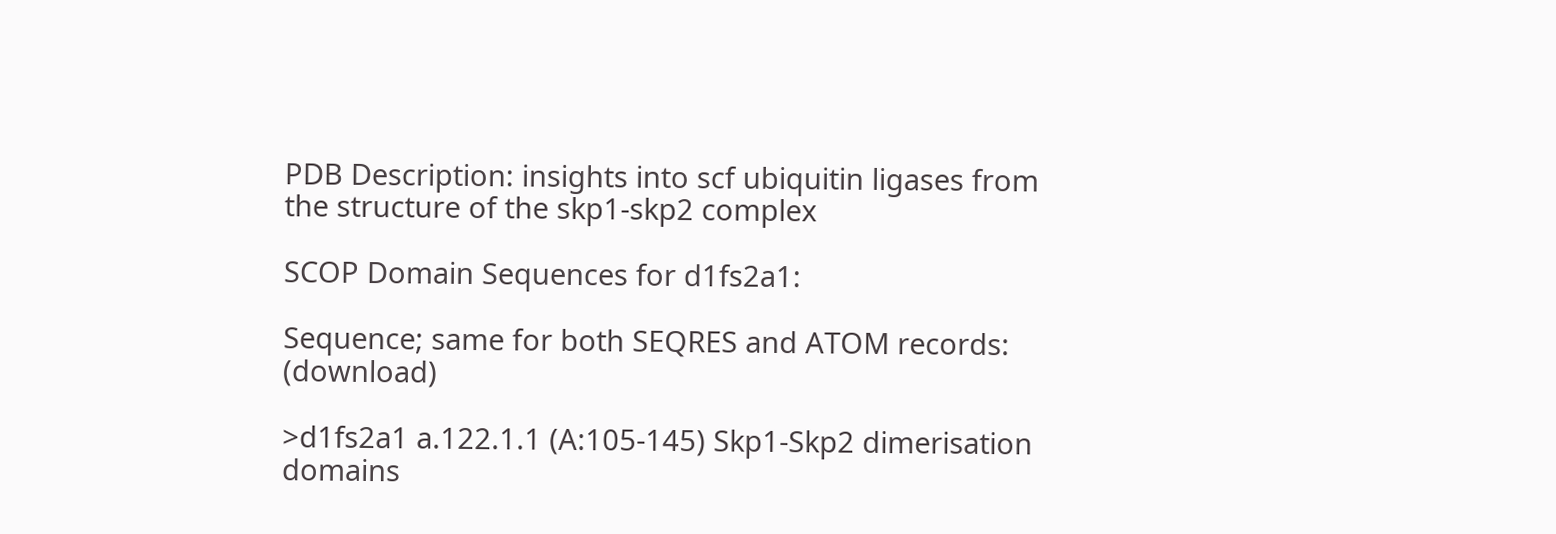PDB Description: insights into scf ubiquitin ligases from the structure of the skp1-skp2 complex

SCOP Domain Sequences for d1fs2a1:

Sequence; same for both SEQRES and ATOM records: (download)

>d1fs2a1 a.122.1.1 (A:105-145) Skp1-Skp2 dimerisation domains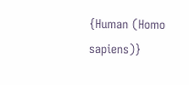{Human (Homo sapiens)}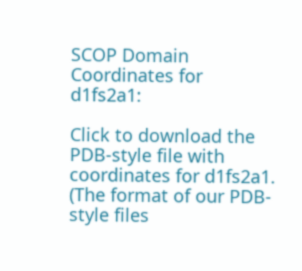SCOP Domain Coordinates for d1fs2a1:

Click to download the PDB-style file with coordinates for d1fs2a1.
(The format of our PDB-style files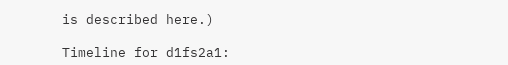is described here.)

Timeline for d1fs2a1: